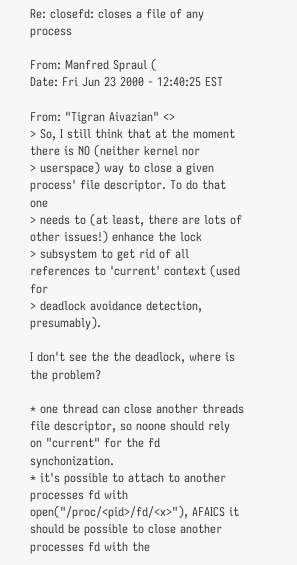Re: closefd: closes a file of any process

From: Manfred Spraul (
Date: Fri Jun 23 2000 - 12:40:25 EST

From: "Tigran Aivazian" <>
> So, I still think that at the moment there is NO (neither kernel nor
> userspace) way to close a given process' file descriptor. To do that one
> needs to (at least, there are lots of other issues!) enhance the lock
> subsystem to get rid of all references to 'current' context (used for
> deadlock avoidance detection, presumably).

I don't see the the deadlock, where is the problem?

* one thread can close another threads file descriptor, so noone should rely
on "current" for the fd synchonization.
* it's possible to attach to another processes fd with
open("/proc/<pid>/fd/<x>"), AFAICS it should be possible to close another
processes fd with the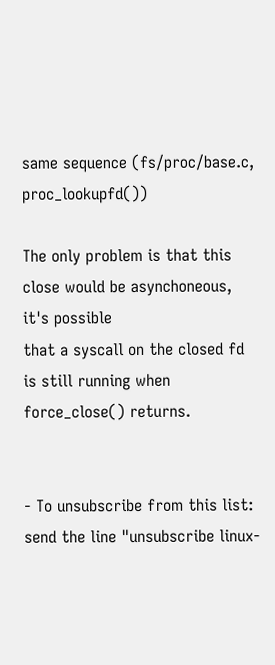same sequence (fs/proc/base.c, proc_lookupfd())

The only problem is that this close would be asynchoneous, it's possible
that a syscall on the closed fd is still running when force_close() returns.


- To unsubscribe from this list: send the line "unsubscribe linux-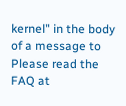kernel" in the body of a message to Please read the FAQ at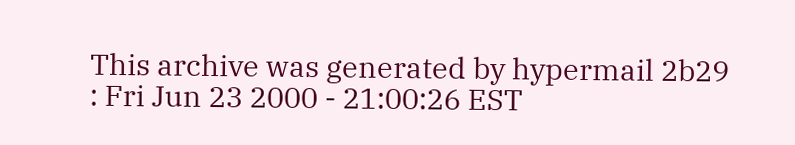This archive was generated by hypermail 2b29 : Fri Jun 23 2000 - 21:00:26 EST